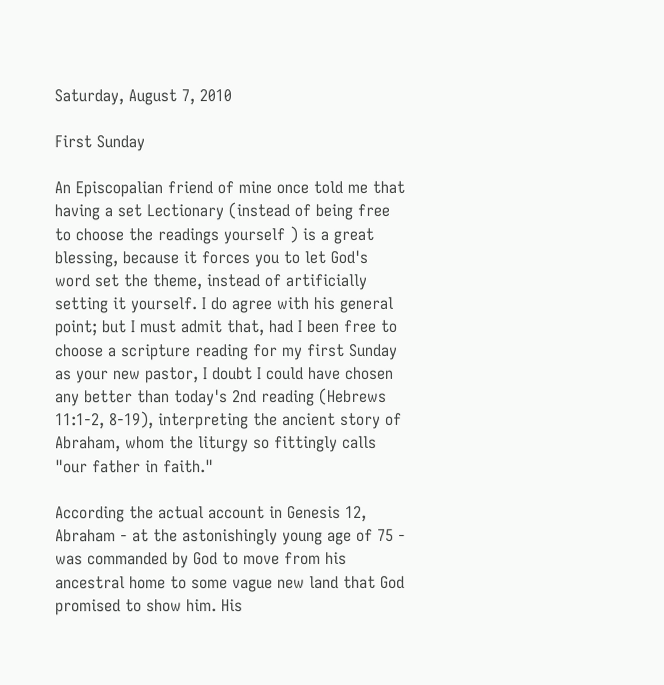Saturday, August 7, 2010

First Sunday

An Episcopalian friend of mine once told me that having a set Lectionary (instead of being free to choose the readings yourself ) is a great blessing, because it forces you to let God's word set the theme, instead of artificially setting it yourself. I do agree with his general point; but I must admit that, had I been free to choose a scripture reading for my first Sunday as your new pastor, I doubt I could have chosen any better than today's 2nd reading (Hebrews 11:1-2, 8-19), interpreting the ancient story of Abraham, whom the liturgy so fittingly calls "our father in faith."

According the actual account in Genesis 12, Abraham - at the astonishingly young age of 75 - was commanded by God to move from his ancestral home to some vague new land that God promised to show him. His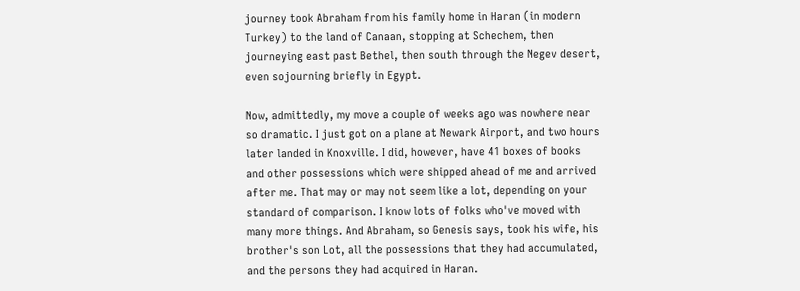journey took Abraham from his family home in Haran (in modern Turkey) to the land of Canaan, stopping at Schechem, then journeying east past Bethel, then south through the Negev desert, even sojourning briefly in Egypt.

Now, admittedly, my move a couple of weeks ago was nowhere near so dramatic. I just got on a plane at Newark Airport, and two hours later landed in Knoxville. I did, however, have 41 boxes of books and other possessions which were shipped ahead of me and arrived after me. That may or may not seem like a lot, depending on your standard of comparison. I know lots of folks who've moved with many more things. And Abraham, so Genesis says, took his wife, his brother's son Lot, all the possessions that they had accumulated, and the persons they had acquired in Haran.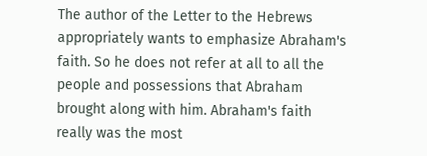The author of the Letter to the Hebrews appropriately wants to emphasize Abraham's faith. So he does not refer at all to all the people and possessions that Abraham brought along with him. Abraham's faith really was the most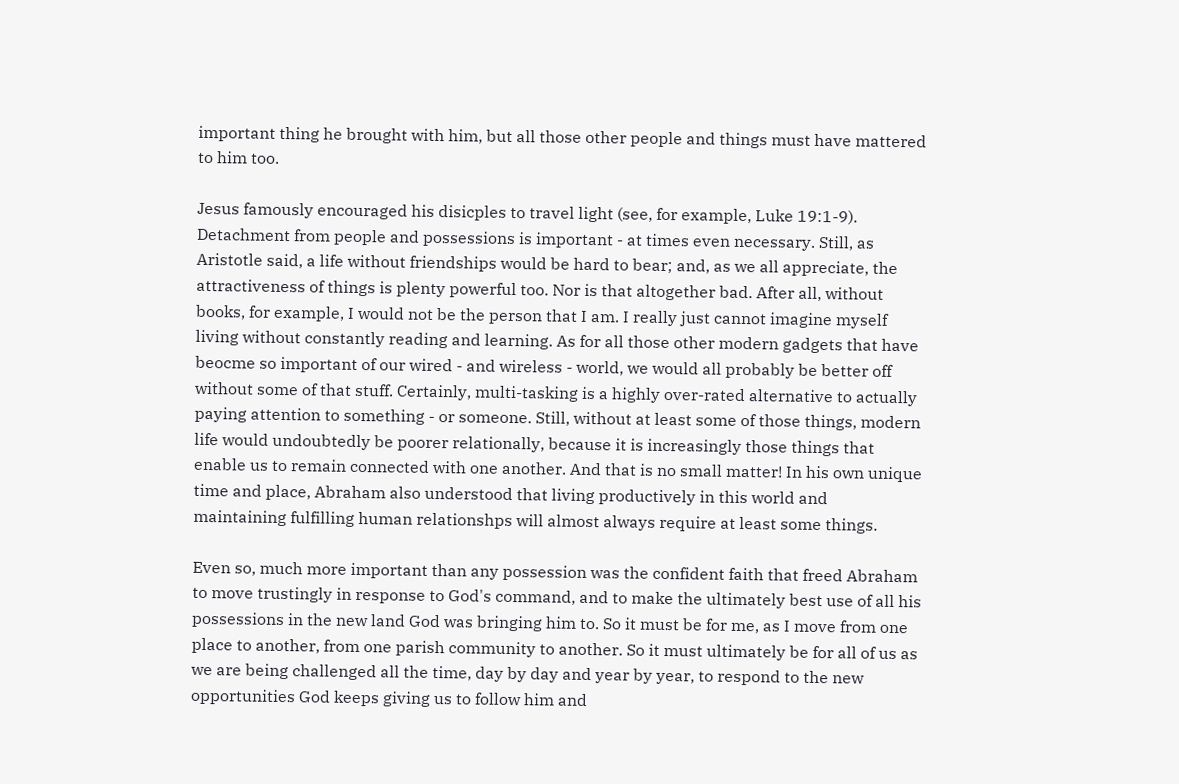important thing he brought with him, but all those other people and things must have mattered to him too.

Jesus famously encouraged his disicples to travel light (see, for example, Luke 19:1-9). Detachment from people and possessions is important - at times even necessary. Still, as Aristotle said, a life without friendships would be hard to bear; and, as we all appreciate, the attractiveness of things is plenty powerful too. Nor is that altogether bad. After all, without books, for example, I would not be the person that I am. I really just cannot imagine myself living without constantly reading and learning. As for all those other modern gadgets that have beocme so important of our wired - and wireless - world, we would all probably be better off without some of that stuff. Certainly, multi-tasking is a highly over-rated alternative to actually paying attention to something - or someone. Still, without at least some of those things, modern life would undoubtedly be poorer relationally, because it is increasingly those things that enable us to remain connected with one another. And that is no small matter! In his own unique time and place, Abraham also understood that living productively in this world and maintaining fulfilling human relationshps will almost always require at least some things.

Even so, much more important than any possession was the confident faith that freed Abraham to move trustingly in response to God's command, and to make the ultimately best use of all his possessions in the new land God was bringing him to. So it must be for me, as I move from one place to another, from one parish community to another. So it must ultimately be for all of us as we are being challenged all the time, day by day and year by year, to respond to the new opportunities God keeps giving us to follow him and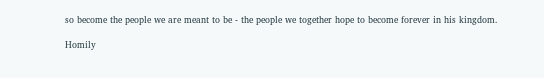so become the people we are meant to be - the people we together hope to become forever in his kingdom.

Homily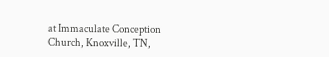at Immaculate Conception Church, Knoxville, TN,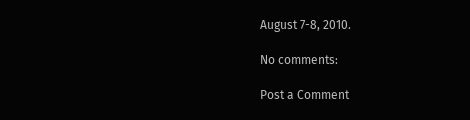August 7-8, 2010.

No comments:

Post a Comment